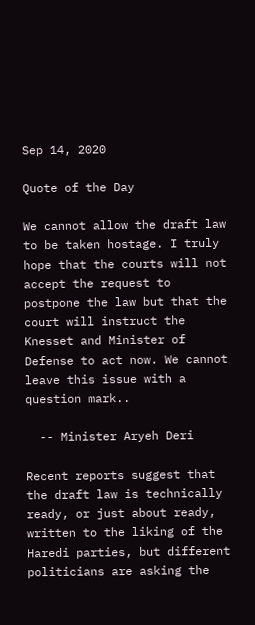Sep 14, 2020

Quote of the Day

We cannot allow the draft law to be taken hostage. I truly hope that the courts will not accept the request to postpone the law but that the court will instruct the Knesset and Minister of Defense to act now. We cannot leave this issue with a question mark..

  -- Minister Aryeh Deri

Recent reports suggest that the draft law is technically ready, or just about ready, written to the liking of the Haredi parties, but different politicians are asking the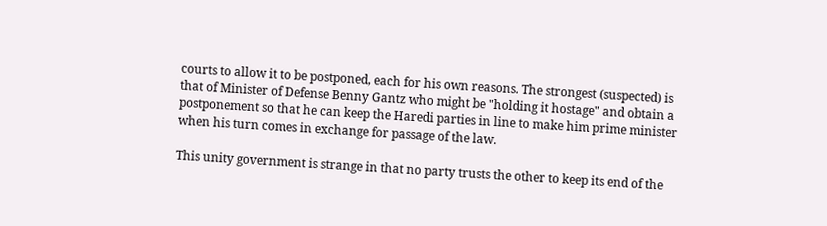courts to allow it to be postponed, each for his own reasons. The strongest (suspected) is that of Minister of Defense Benny Gantz who might be "holding it hostage" and obtain a postponement so that he can keep the Haredi parties in line to make him prime minister when his turn comes in exchange for passage of the law.

This unity government is strange in that no party trusts the other to keep its end of the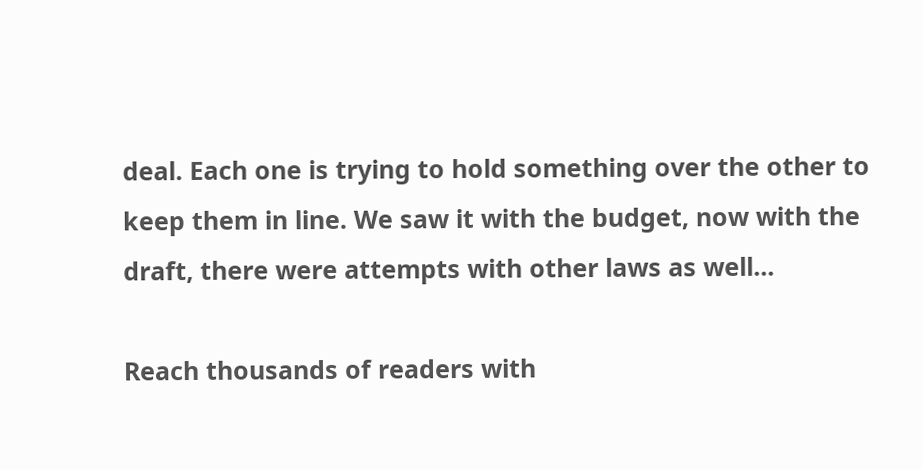deal. Each one is trying to hold something over the other to keep them in line. We saw it with the budget, now with the draft, there were attempts with other laws as well...

Reach thousands of readers with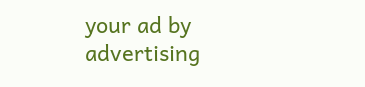your ad by advertising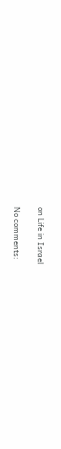on Life in Israel

No comments: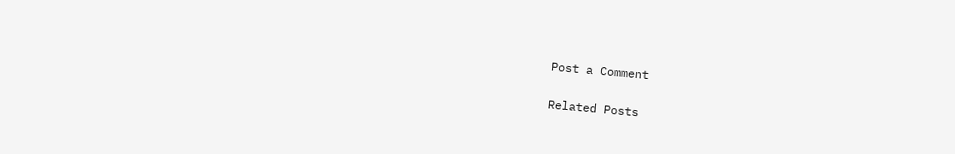Post a Comment

Related Posts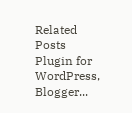Related Posts Plugin for WordPress, Blogger...